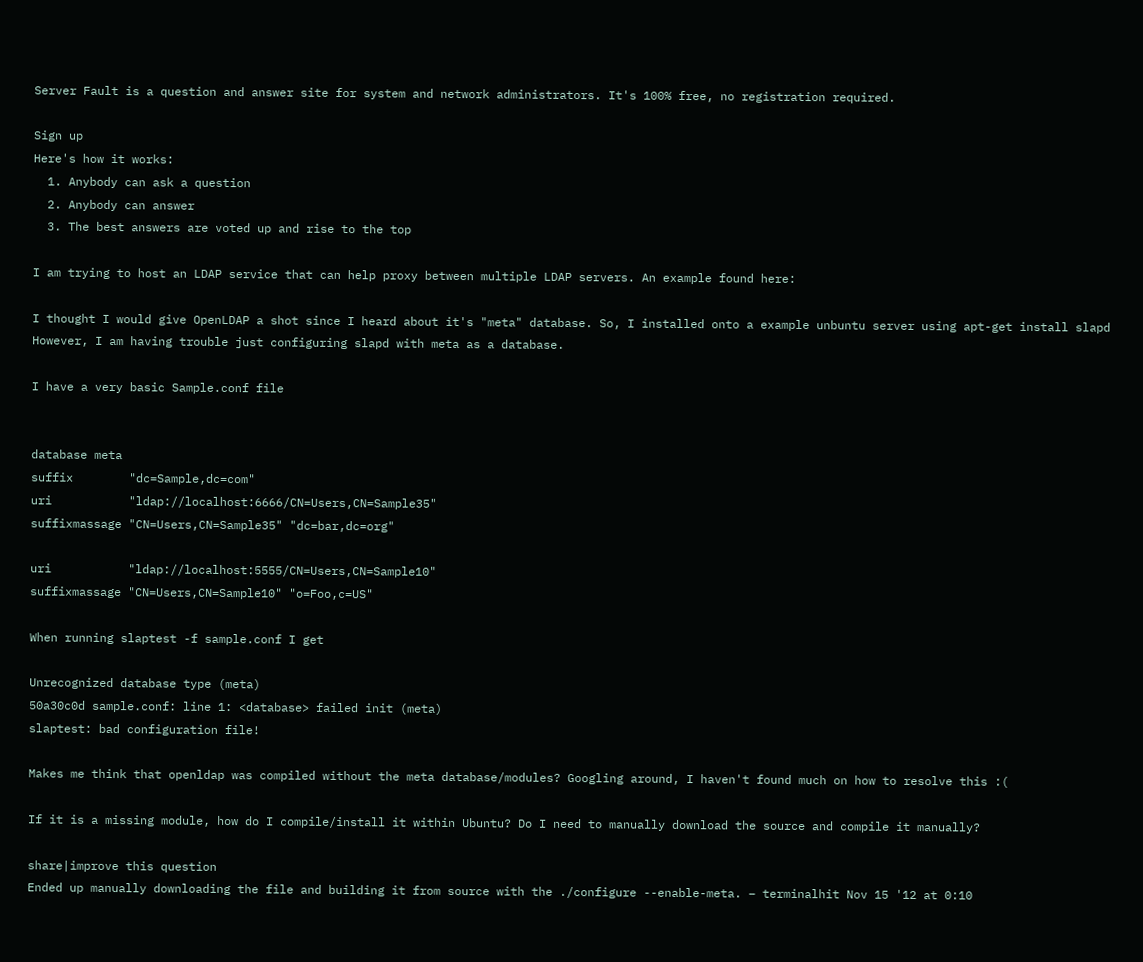Server Fault is a question and answer site for system and network administrators. It's 100% free, no registration required.

Sign up
Here's how it works:
  1. Anybody can ask a question
  2. Anybody can answer
  3. The best answers are voted up and rise to the top

I am trying to host an LDAP service that can help proxy between multiple LDAP servers. An example found here:

I thought I would give OpenLDAP a shot since I heard about it's "meta" database. So, I installed onto a example unbuntu server using apt-get install slapd However, I am having trouble just configuring slapd with meta as a database.

I have a very basic Sample.conf file


database meta
suffix        "dc=Sample,dc=com"
uri           "ldap://localhost:6666/CN=Users,CN=Sample35"
suffixmassage "CN=Users,CN=Sample35" "dc=bar,dc=org"

uri           "ldap://localhost:5555/CN=Users,CN=Sample10"
suffixmassage "CN=Users,CN=Sample10" "o=Foo,c=US"

When running slaptest -f sample.conf I get

Unrecognized database type (meta)
50a30c0d sample.conf: line 1: <database> failed init (meta)
slaptest: bad configuration file!

Makes me think that openldap was compiled without the meta database/modules? Googling around, I haven't found much on how to resolve this :(

If it is a missing module, how do I compile/install it within Ubuntu? Do I need to manually download the source and compile it manually?

share|improve this question
Ended up manually downloading the file and building it from source with the ./configure --enable-meta. – terminalhit Nov 15 '12 at 0:10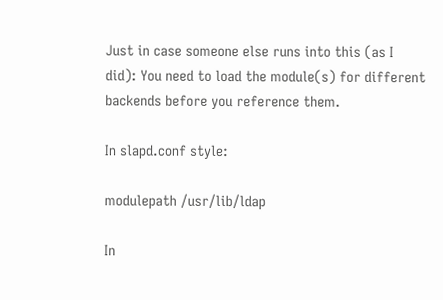Just in case someone else runs into this (as I did): You need to load the module(s) for different backends before you reference them.

In slapd.conf style:

modulepath /usr/lib/ldap

In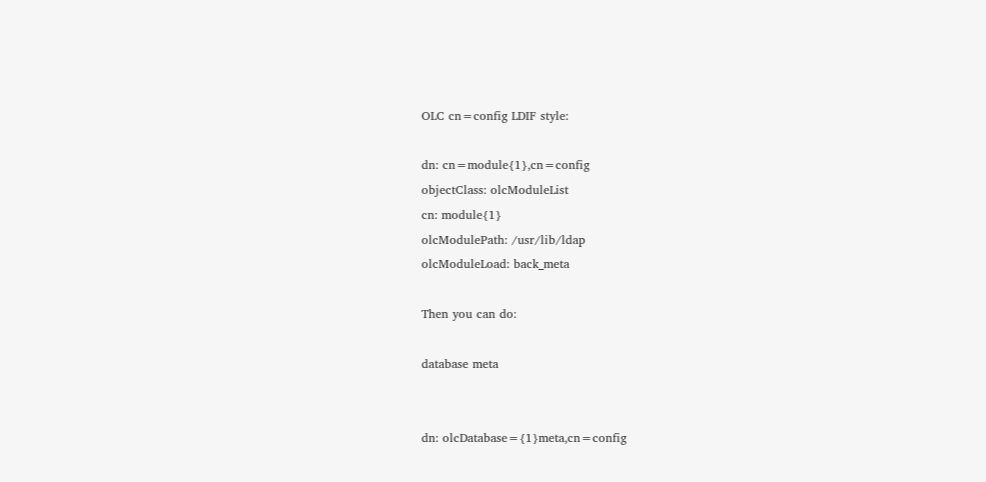OLC cn=config LDIF style:

dn: cn=module{1},cn=config
objectClass: olcModuleList
cn: module{1}
olcModulePath: /usr/lib/ldap
olcModuleLoad: back_meta

Then you can do:

database meta


dn: olcDatabase={1}meta,cn=config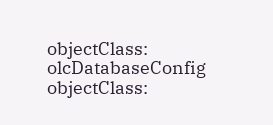objectClass: olcDatabaseConfig
objectClass: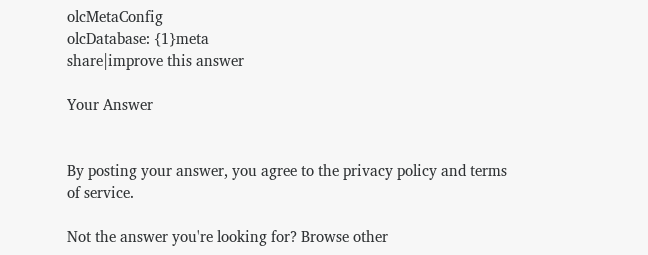olcMetaConfig
olcDatabase: {1}meta
share|improve this answer

Your Answer


By posting your answer, you agree to the privacy policy and terms of service.

Not the answer you're looking for? Browse other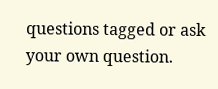questions tagged or ask your own question.